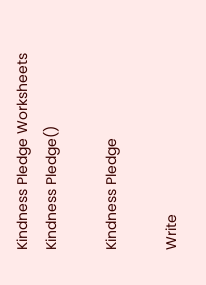Kindness Pledge Worksheets
Kindness Pledge()

Kindness Pledge

Write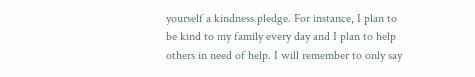yourself a kindness pledge. For instance, I plan to be kind to my family every day and I plan to help others in need of help. I will remember to only say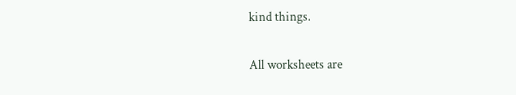kind things.

All worksheets are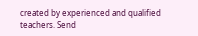created by experienced and qualified teachers. Send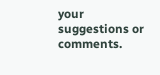your suggestions or comments.